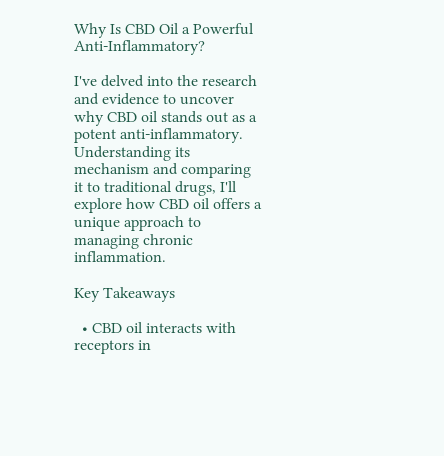Why Is CBD Oil a Powerful Anti-Inflammatory?

I've delved into the research and evidence to uncover why CBD oil stands out as a potent anti-inflammatory. Understanding its mechanism and comparing it to traditional drugs, I'll explore how CBD oil offers a unique approach to managing chronic inflammation.

Key Takeaways

  • CBD oil interacts with receptors in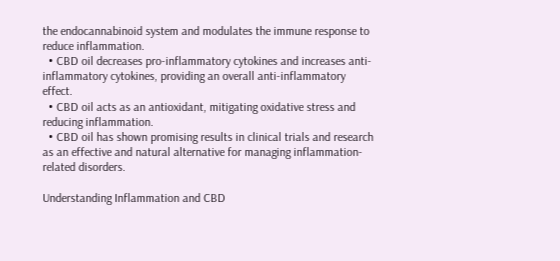the endocannabinoid system and modulates the immune response to reduce inflammation.
  • CBD oil decreases pro-inflammatory cytokines and increases anti-inflammatory cytokines, providing an overall anti-inflammatory effect.
  • CBD oil acts as an antioxidant, mitigating oxidative stress and reducing inflammation.
  • CBD oil has shown promising results in clinical trials and research as an effective and natural alternative for managing inflammation-related disorders.

Understanding Inflammation and CBD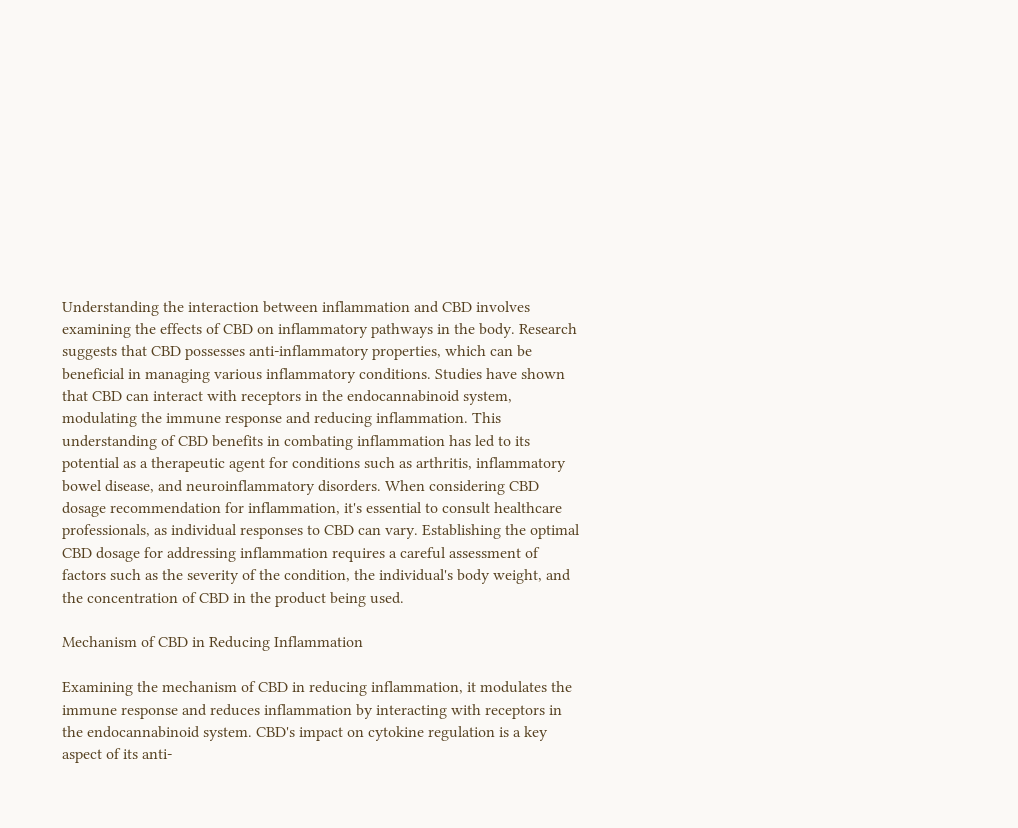Understanding the interaction between inflammation and CBD involves examining the effects of CBD on inflammatory pathways in the body. Research suggests that CBD possesses anti-inflammatory properties, which can be beneficial in managing various inflammatory conditions. Studies have shown that CBD can interact with receptors in the endocannabinoid system, modulating the immune response and reducing inflammation. This understanding of CBD benefits in combating inflammation has led to its potential as a therapeutic agent for conditions such as arthritis, inflammatory bowel disease, and neuroinflammatory disorders. When considering CBD dosage recommendation for inflammation, it's essential to consult healthcare professionals, as individual responses to CBD can vary. Establishing the optimal CBD dosage for addressing inflammation requires a careful assessment of factors such as the severity of the condition, the individual's body weight, and the concentration of CBD in the product being used.

Mechanism of CBD in Reducing Inflammation

Examining the mechanism of CBD in reducing inflammation, it modulates the immune response and reduces inflammation by interacting with receptors in the endocannabinoid system. CBD's impact on cytokine regulation is a key aspect of its anti-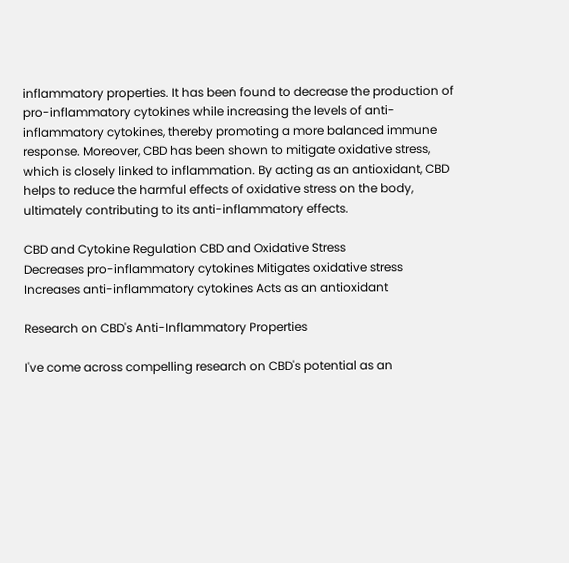inflammatory properties. It has been found to decrease the production of pro-inflammatory cytokines while increasing the levels of anti-inflammatory cytokines, thereby promoting a more balanced immune response. Moreover, CBD has been shown to mitigate oxidative stress, which is closely linked to inflammation. By acting as an antioxidant, CBD helps to reduce the harmful effects of oxidative stress on the body, ultimately contributing to its anti-inflammatory effects.

CBD and Cytokine Regulation CBD and Oxidative Stress
Decreases pro-inflammatory cytokines Mitigates oxidative stress
Increases anti-inflammatory cytokines Acts as an antioxidant

Research on CBD's Anti-Inflammatory Properties

I've come across compelling research on CBD's potential as an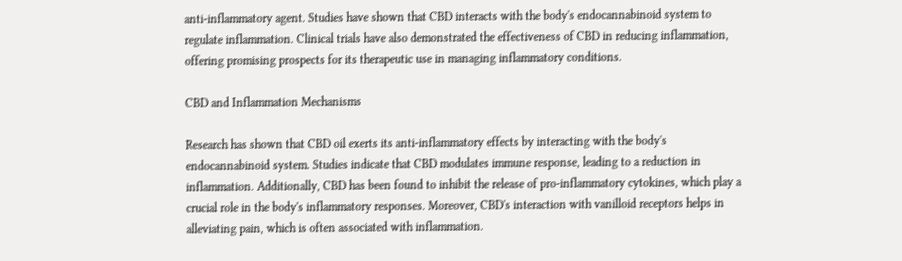anti-inflammatory agent. Studies have shown that CBD interacts with the body's endocannabinoid system to regulate inflammation. Clinical trials have also demonstrated the effectiveness of CBD in reducing inflammation, offering promising prospects for its therapeutic use in managing inflammatory conditions.

CBD and Inflammation Mechanisms

Research has shown that CBD oil exerts its anti-inflammatory effects by interacting with the body's endocannabinoid system. Studies indicate that CBD modulates immune response, leading to a reduction in inflammation. Additionally, CBD has been found to inhibit the release of pro-inflammatory cytokines, which play a crucial role in the body's inflammatory responses. Moreover, CBD's interaction with vanilloid receptors helps in alleviating pain, which is often associated with inflammation.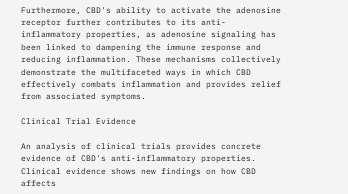Furthermore, CBD's ability to activate the adenosine receptor further contributes to its anti-inflammatory properties, as adenosine signaling has been linked to dampening the immune response and reducing inflammation. These mechanisms collectively demonstrate the multifaceted ways in which CBD effectively combats inflammation and provides relief from associated symptoms.

Clinical Trial Evidence

An analysis of clinical trials provides concrete evidence of CBD's anti-inflammatory properties. Clinical evidence shows new findings on how CBD affects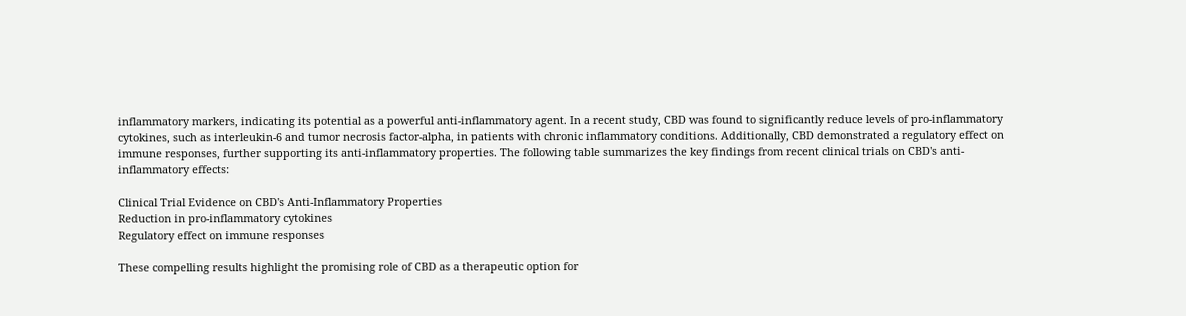inflammatory markers, indicating its potential as a powerful anti-inflammatory agent. In a recent study, CBD was found to significantly reduce levels of pro-inflammatory cytokines, such as interleukin-6 and tumor necrosis factor-alpha, in patients with chronic inflammatory conditions. Additionally, CBD demonstrated a regulatory effect on immune responses, further supporting its anti-inflammatory properties. The following table summarizes the key findings from recent clinical trials on CBD's anti-inflammatory effects:

Clinical Trial Evidence on CBD's Anti-Inflammatory Properties
Reduction in pro-inflammatory cytokines
Regulatory effect on immune responses

These compelling results highlight the promising role of CBD as a therapeutic option for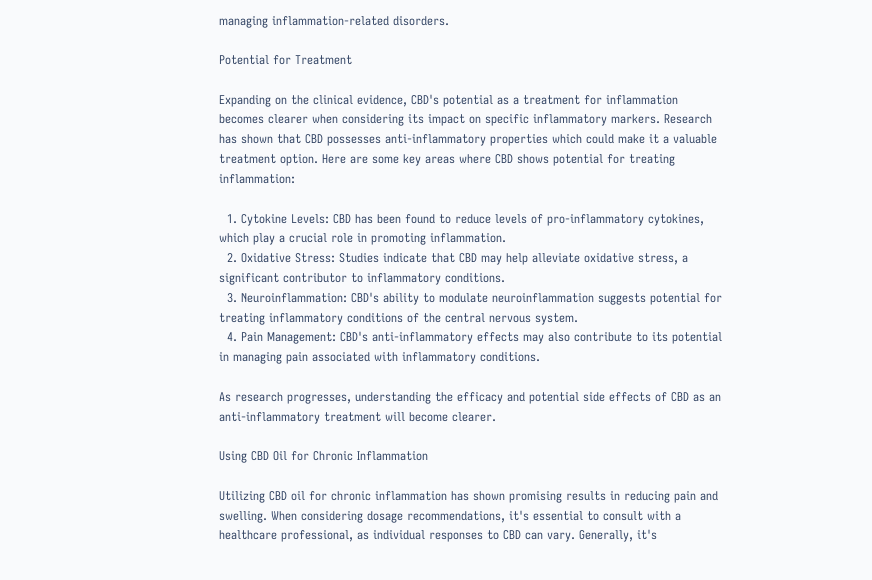managing inflammation-related disorders.

Potential for Treatment

Expanding on the clinical evidence, CBD's potential as a treatment for inflammation becomes clearer when considering its impact on specific inflammatory markers. Research has shown that CBD possesses anti-inflammatory properties which could make it a valuable treatment option. Here are some key areas where CBD shows potential for treating inflammation:

  1. Cytokine Levels: CBD has been found to reduce levels of pro-inflammatory cytokines, which play a crucial role in promoting inflammation.
  2. Oxidative Stress: Studies indicate that CBD may help alleviate oxidative stress, a significant contributor to inflammatory conditions.
  3. Neuroinflammation: CBD's ability to modulate neuroinflammation suggests potential for treating inflammatory conditions of the central nervous system.
  4. Pain Management: CBD's anti-inflammatory effects may also contribute to its potential in managing pain associated with inflammatory conditions.

As research progresses, understanding the efficacy and potential side effects of CBD as an anti-inflammatory treatment will become clearer.

Using CBD Oil for Chronic Inflammation

Utilizing CBD oil for chronic inflammation has shown promising results in reducing pain and swelling. When considering dosage recommendations, it's essential to consult with a healthcare professional, as individual responses to CBD can vary. Generally, it's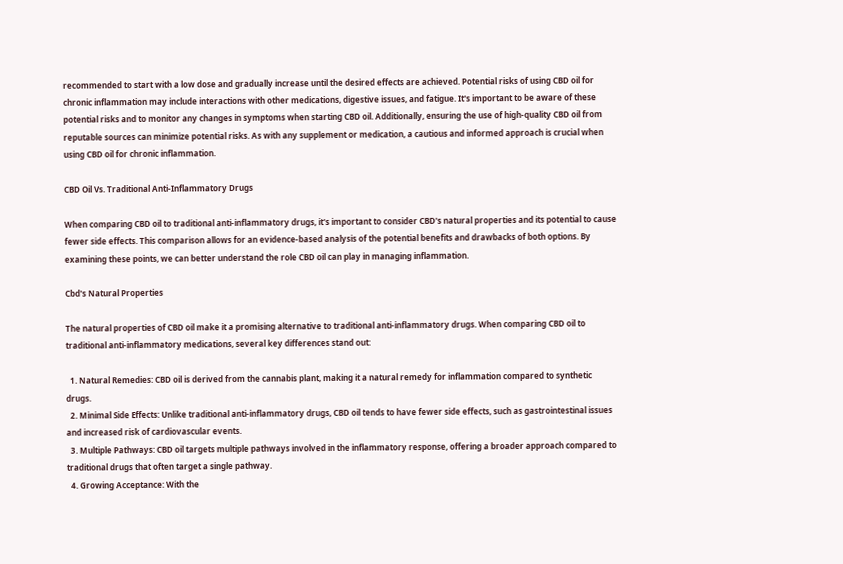recommended to start with a low dose and gradually increase until the desired effects are achieved. Potential risks of using CBD oil for chronic inflammation may include interactions with other medications, digestive issues, and fatigue. It's important to be aware of these potential risks and to monitor any changes in symptoms when starting CBD oil. Additionally, ensuring the use of high-quality CBD oil from reputable sources can minimize potential risks. As with any supplement or medication, a cautious and informed approach is crucial when using CBD oil for chronic inflammation.

CBD Oil Vs. Traditional Anti-Inflammatory Drugs

When comparing CBD oil to traditional anti-inflammatory drugs, it's important to consider CBD's natural properties and its potential to cause fewer side effects. This comparison allows for an evidence-based analysis of the potential benefits and drawbacks of both options. By examining these points, we can better understand the role CBD oil can play in managing inflammation.

Cbd's Natural Properties

The natural properties of CBD oil make it a promising alternative to traditional anti-inflammatory drugs. When comparing CBD oil to traditional anti-inflammatory medications, several key differences stand out:

  1. Natural Remedies: CBD oil is derived from the cannabis plant, making it a natural remedy for inflammation compared to synthetic drugs.
  2. Minimal Side Effects: Unlike traditional anti-inflammatory drugs, CBD oil tends to have fewer side effects, such as gastrointestinal issues and increased risk of cardiovascular events.
  3. Multiple Pathways: CBD oil targets multiple pathways involved in the inflammatory response, offering a broader approach compared to traditional drugs that often target a single pathway.
  4. Growing Acceptance: With the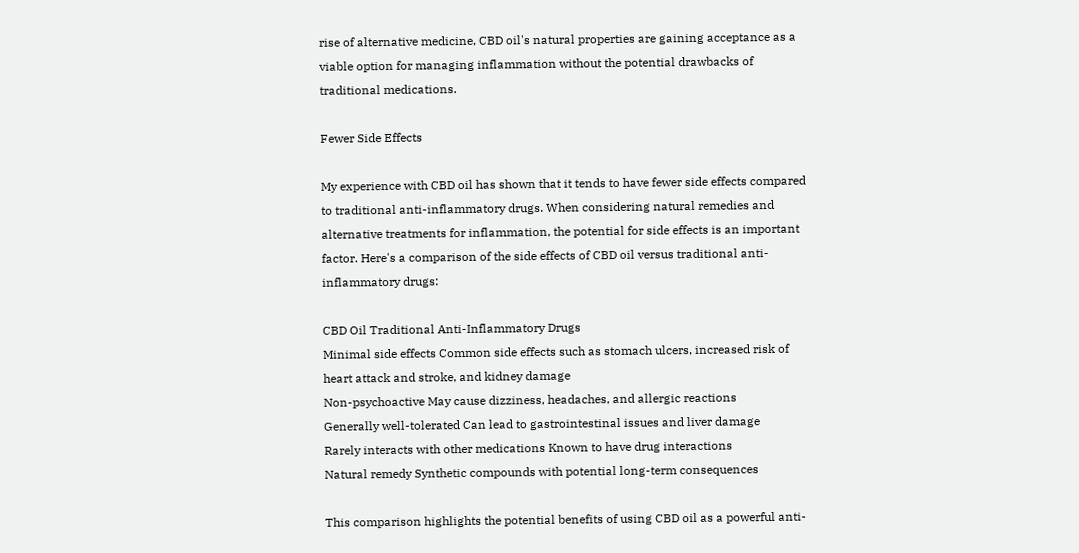rise of alternative medicine, CBD oil's natural properties are gaining acceptance as a viable option for managing inflammation without the potential drawbacks of traditional medications.

Fewer Side Effects

My experience with CBD oil has shown that it tends to have fewer side effects compared to traditional anti-inflammatory drugs. When considering natural remedies and alternative treatments for inflammation, the potential for side effects is an important factor. Here's a comparison of the side effects of CBD oil versus traditional anti-inflammatory drugs:

CBD Oil Traditional Anti-Inflammatory Drugs
Minimal side effects Common side effects such as stomach ulcers, increased risk of heart attack and stroke, and kidney damage
Non-psychoactive May cause dizziness, headaches, and allergic reactions
Generally well-tolerated Can lead to gastrointestinal issues and liver damage
Rarely interacts with other medications Known to have drug interactions
Natural remedy Synthetic compounds with potential long-term consequences

This comparison highlights the potential benefits of using CBD oil as a powerful anti-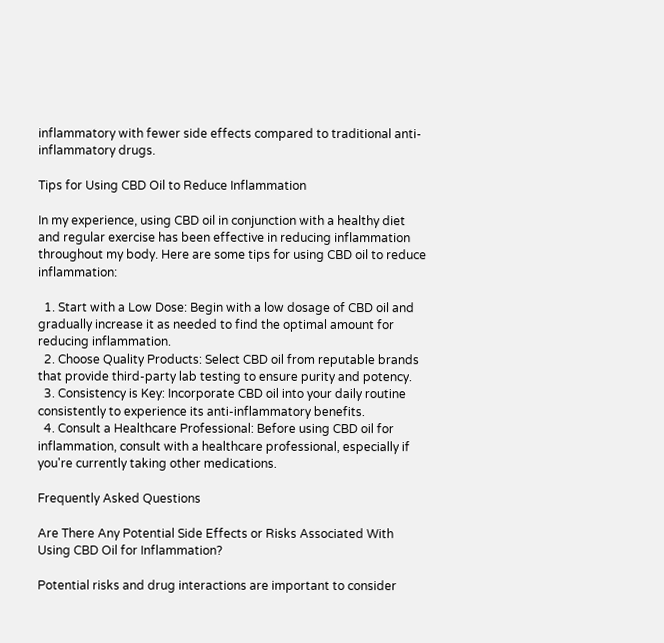inflammatory with fewer side effects compared to traditional anti-inflammatory drugs.

Tips for Using CBD Oil to Reduce Inflammation

In my experience, using CBD oil in conjunction with a healthy diet and regular exercise has been effective in reducing inflammation throughout my body. Here are some tips for using CBD oil to reduce inflammation:

  1. Start with a Low Dose: Begin with a low dosage of CBD oil and gradually increase it as needed to find the optimal amount for reducing inflammation.
  2. Choose Quality Products: Select CBD oil from reputable brands that provide third-party lab testing to ensure purity and potency.
  3. Consistency is Key: Incorporate CBD oil into your daily routine consistently to experience its anti-inflammatory benefits.
  4. Consult a Healthcare Professional: Before using CBD oil for inflammation, consult with a healthcare professional, especially if you're currently taking other medications.

Frequently Asked Questions

Are There Any Potential Side Effects or Risks Associated With Using CBD Oil for Inflammation?

Potential risks and drug interactions are important to consider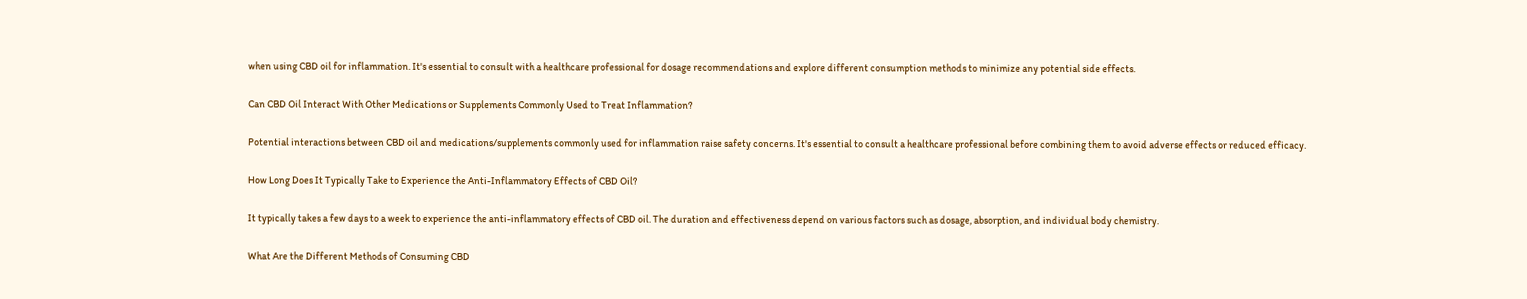when using CBD oil for inflammation. It's essential to consult with a healthcare professional for dosage recommendations and explore different consumption methods to minimize any potential side effects.

Can CBD Oil Interact With Other Medications or Supplements Commonly Used to Treat Inflammation?

Potential interactions between CBD oil and medications/supplements commonly used for inflammation raise safety concerns. It's essential to consult a healthcare professional before combining them to avoid adverse effects or reduced efficacy.

How Long Does It Typically Take to Experience the Anti-Inflammatory Effects of CBD Oil?

It typically takes a few days to a week to experience the anti-inflammatory effects of CBD oil. The duration and effectiveness depend on various factors such as dosage, absorption, and individual body chemistry.

What Are the Different Methods of Consuming CBD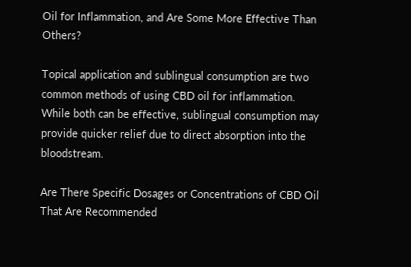Oil for Inflammation, and Are Some More Effective Than Others?

Topical application and sublingual consumption are two common methods of using CBD oil for inflammation. While both can be effective, sublingual consumption may provide quicker relief due to direct absorption into the bloodstream.

Are There Specific Dosages or Concentrations of CBD Oil That Are Recommended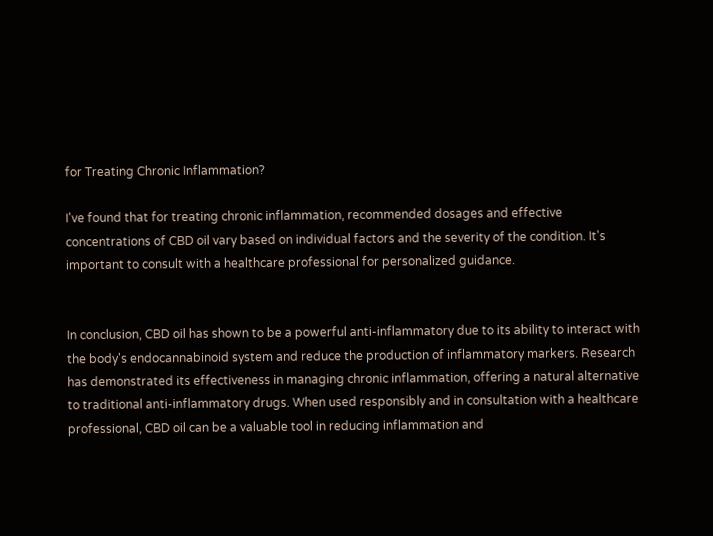for Treating Chronic Inflammation?

I've found that for treating chronic inflammation, recommended dosages and effective concentrations of CBD oil vary based on individual factors and the severity of the condition. It's important to consult with a healthcare professional for personalized guidance.


In conclusion, CBD oil has shown to be a powerful anti-inflammatory due to its ability to interact with the body's endocannabinoid system and reduce the production of inflammatory markers. Research has demonstrated its effectiveness in managing chronic inflammation, offering a natural alternative to traditional anti-inflammatory drugs. When used responsibly and in consultation with a healthcare professional, CBD oil can be a valuable tool in reducing inflammation and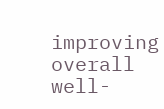improving overall well-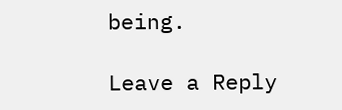being.

Leave a Reply